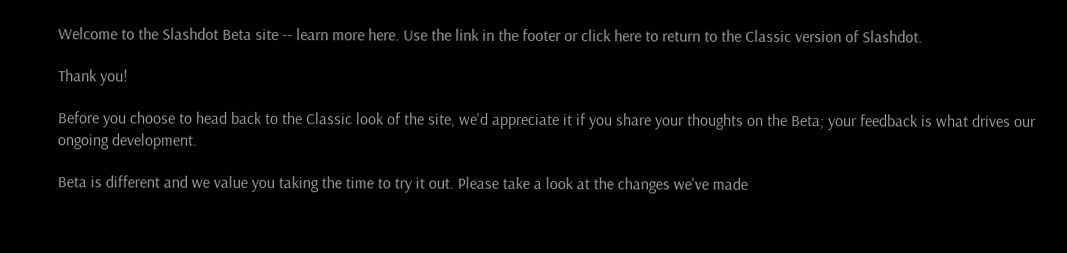Welcome to the Slashdot Beta site -- learn more here. Use the link in the footer or click here to return to the Classic version of Slashdot.

Thank you!

Before you choose to head back to the Classic look of the site, we'd appreciate it if you share your thoughts on the Beta; your feedback is what drives our ongoing development.

Beta is different and we value you taking the time to try it out. Please take a look at the changes we've made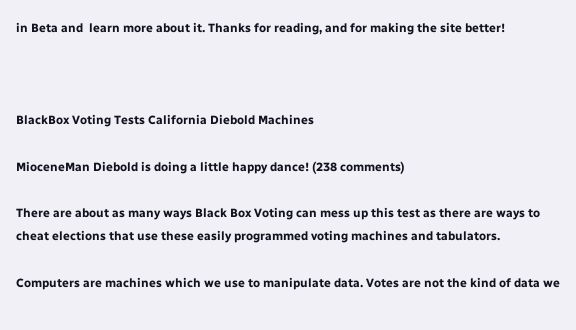in Beta and  learn more about it. Thanks for reading, and for making the site better!



BlackBox Voting Tests California Diebold Machines

MioceneMan Diebold is doing a little happy dance! (238 comments)

There are about as many ways Black Box Voting can mess up this test as there are ways to cheat elections that use these easily programmed voting machines and tabulators.

Computers are machines which we use to manipulate data. Votes are not the kind of data we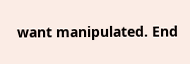want manipulated. End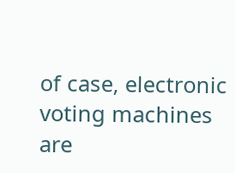of case, electronic voting machines are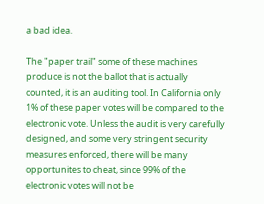a bad idea.

The "paper trail" some of these machines produce is not the ballot that is actually counted, it is an auditing tool. In California only 1% of these paper votes will be compared to the electronic vote. Unless the audit is very carefully designed, and some very stringent security measures enforced, there will be many opportunites to cheat, since 99% of the electronic votes will not be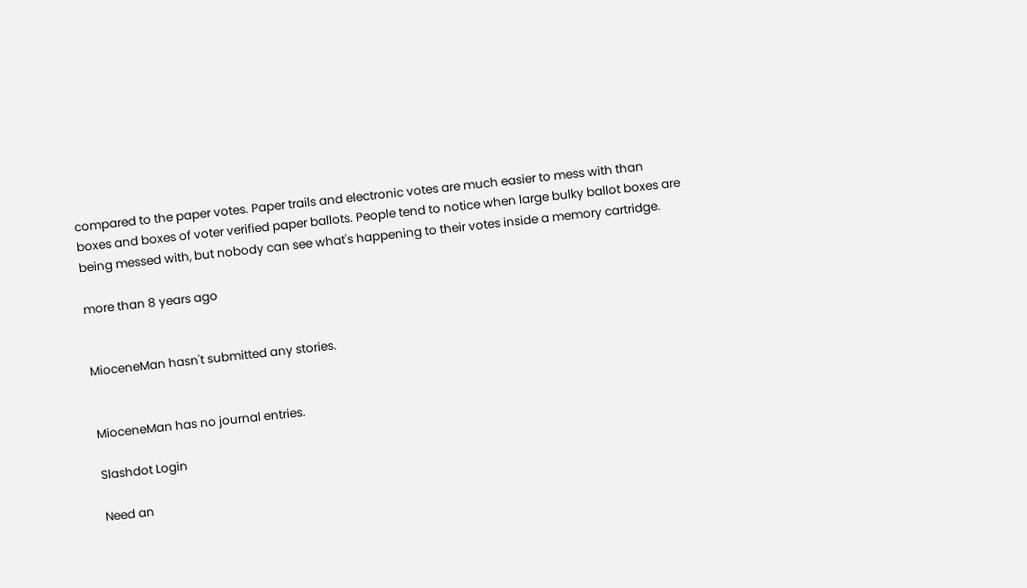compared to the paper votes. Paper trails and electronic votes are much easier to mess with than boxes and boxes of voter verified paper ballots. People tend to notice when large bulky ballot boxes are being messed with, but nobody can see what's happening to their votes inside a memory cartridge.

more than 8 years ago


MioceneMan hasn't submitted any stories.


MioceneMan has no journal entries.

Slashdot Login

Need an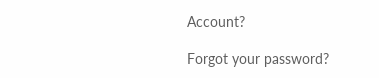Account?

Forgot your password?